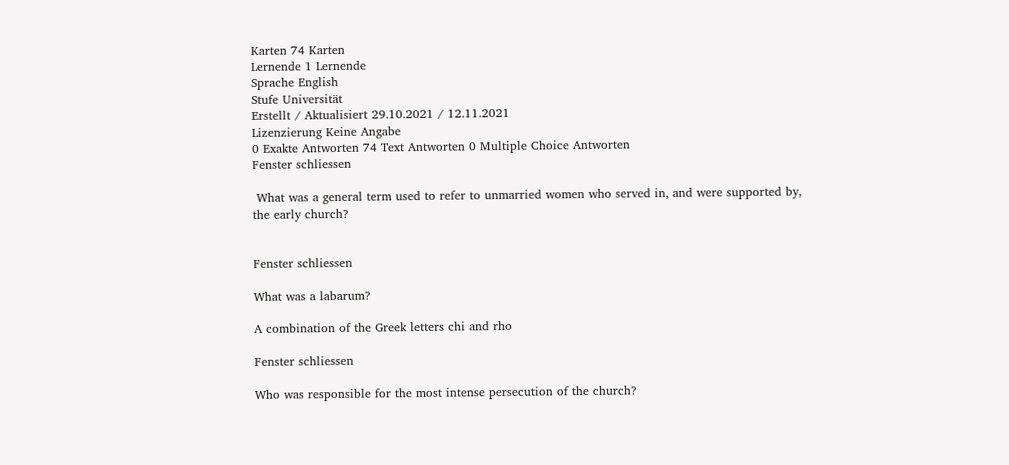Karten 74 Karten
Lernende 1 Lernende
Sprache English
Stufe Universität
Erstellt / Aktualisiert 29.10.2021 / 12.11.2021
Lizenzierung Keine Angabe
0 Exakte Antworten 74 Text Antworten 0 Multiple Choice Antworten
Fenster schliessen

 What was a general term used to refer to unmarried women who served in, and were supported by, the early church?


Fenster schliessen

What was a labarum?

A combination of the Greek letters chi and rho

Fenster schliessen

Who was responsible for the most intense persecution of the church?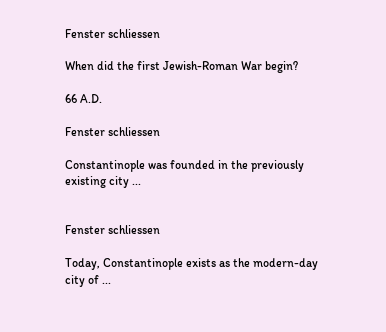Fenster schliessen

When did the first Jewish-Roman War begin?

66 A.D.

Fenster schliessen

Constantinople was founded in the previously existing city ...


Fenster schliessen

Today, Constantinople exists as the modern-day city of ...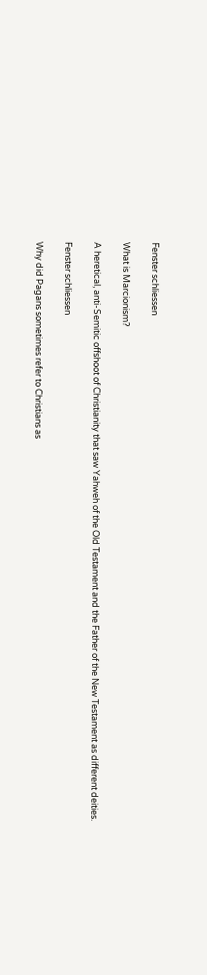Fenster schliessen

What is Marcionism?

A heretical, anti-Semitic offshoot of Christianity that saw Yahweh of the Old Testament and the Father of the New Testament as different deities.

Fenster schliessen

Why did Pagans sometimes refer to Christians as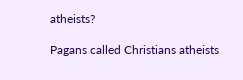atheists?

Pagans called Christians atheists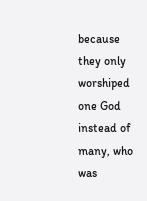because they only worshiped one God instead of many, who was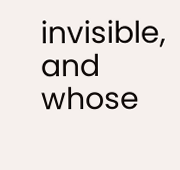invisible, and whose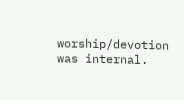worship/devotion was internal.